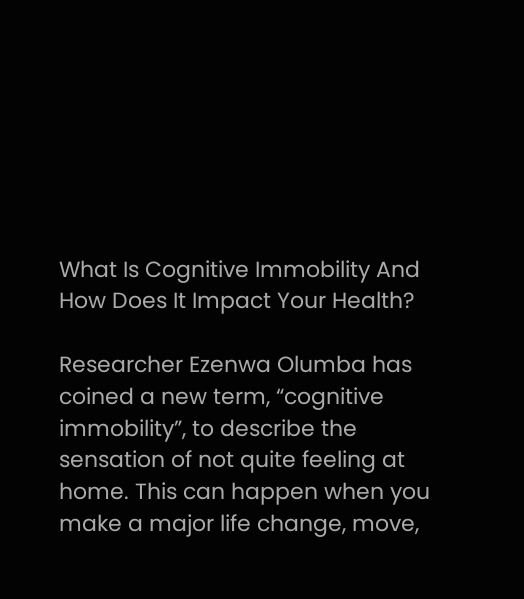What Is Cognitive Immobility And How Does It Impact Your Health?

Researcher Ezenwa Olumba has coined a new term, “cognitive immobility”, to describe the sensation of not quite feeling at home. This can happen when you make a major life change, move,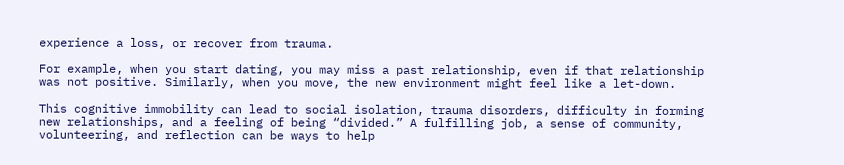experience a loss, or recover from trauma.

For example, when you start dating, you may miss a past relationship, even if that relationship was not positive. Similarly, when you move, the new environment might feel like a let-down.

This cognitive immobility can lead to social isolation, trauma disorders, difficulty in forming new relationships, and a feeling of being “divided.” A fulfilling job, a sense of community, volunteering, and reflection can be ways to help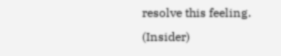resolve this feeling. (Insider)